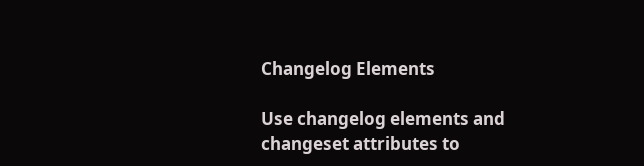Changelog Elements

Use changelog elements and changeset attributes to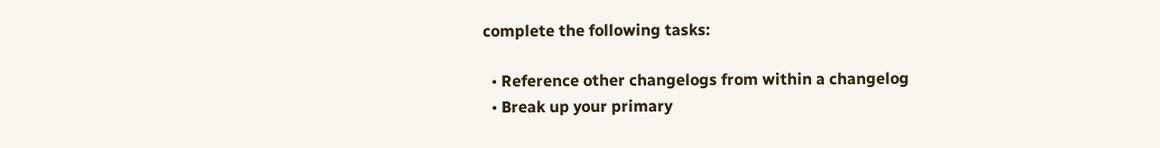complete the following tasks:

  • Reference other changelogs from within a changelog
  • Break up your primary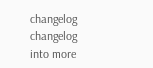changelog changelog into more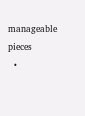manageable pieces
  •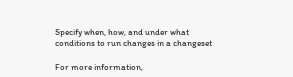Specify when, how, and under what conditions to run changes in a changeset

For more information,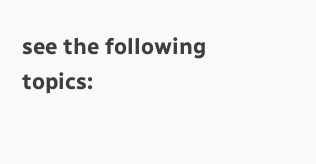see the following topics: